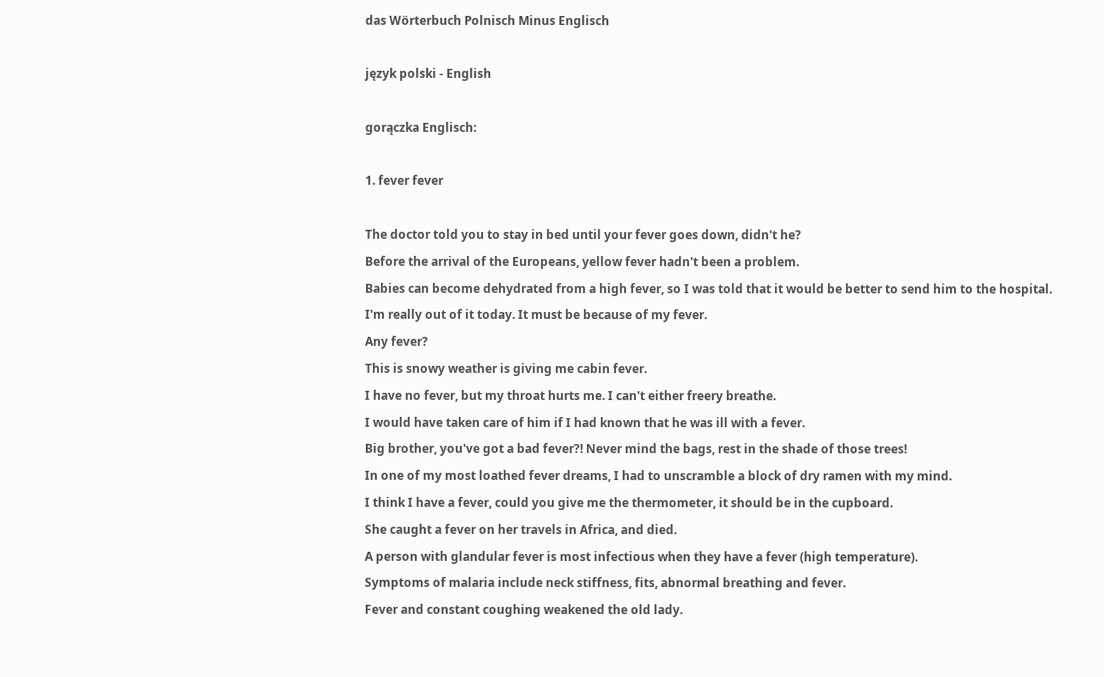das Wörterbuch Polnisch Minus Englisch

język polski - English

gorączka Englisch:

1. fever fever

The doctor told you to stay in bed until your fever goes down, didn't he?
Before the arrival of the Europeans, yellow fever hadn't been a problem.
Babies can become dehydrated from a high fever, so I was told that it would be better to send him to the hospital.
I'm really out of it today. It must be because of my fever.
Any fever?
This is snowy weather is giving me cabin fever.
I have no fever, but my throat hurts me. I can't either freery breathe.
I would have taken care of him if I had known that he was ill with a fever.
Big brother, you've got a bad fever?! Never mind the bags, rest in the shade of those trees!
In one of my most loathed fever dreams, I had to unscramble a block of dry ramen with my mind.
I think I have a fever, could you give me the thermometer, it should be in the cupboard.
She caught a fever on her travels in Africa, and died.
A person with glandular fever is most infectious when they have a fever (high temperature).
Symptoms of malaria include neck stiffness, fits, abnormal breathing and fever.
Fever and constant coughing weakened the old lady.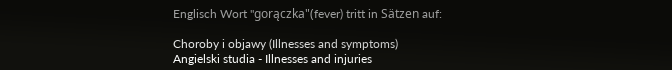Englisch Wort "gorączka"(fever) tritt in Sätzen auf:

Choroby i objawy (Illnesses and symptoms)
Angielski studia - Illnesses and injuries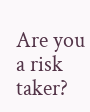Are you a risk taker?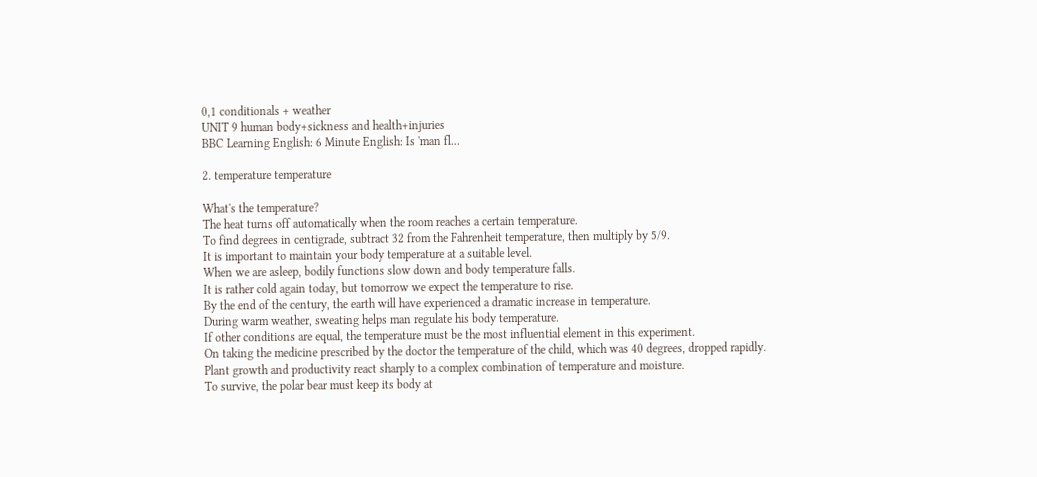0,1 conditionals + weather
UNIT 9 human body+sickness and health+injuries
BBC Learning English: 6 Minute English: Is 'man fl...

2. temperature temperature

What's the temperature?
The heat turns off automatically when the room reaches a certain temperature.
To find degrees in centigrade, subtract 32 from the Fahrenheit temperature, then multiply by 5/9.
It is important to maintain your body temperature at a suitable level.
When we are asleep, bodily functions slow down and body temperature falls.
It is rather cold again today, but tomorrow we expect the temperature to rise.
By the end of the century, the earth will have experienced a dramatic increase in temperature.
During warm weather, sweating helps man regulate his body temperature.
If other conditions are equal, the temperature must be the most influential element in this experiment.
On taking the medicine prescribed by the doctor the temperature of the child, which was 40 degrees, dropped rapidly.
Plant growth and productivity react sharply to a complex combination of temperature and moisture.
To survive, the polar bear must keep its body at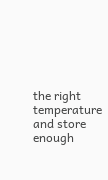the right temperature and store enough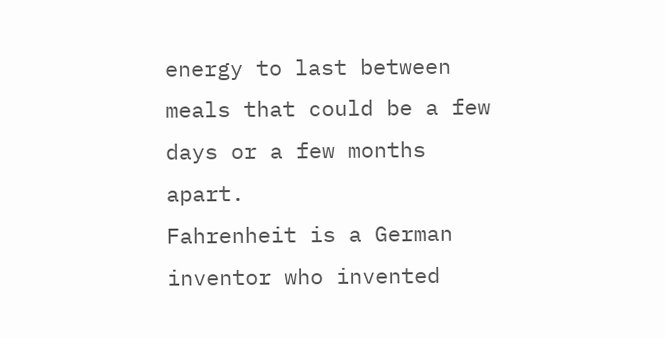energy to last between meals that could be a few days or a few months apart.
Fahrenheit is a German inventor who invented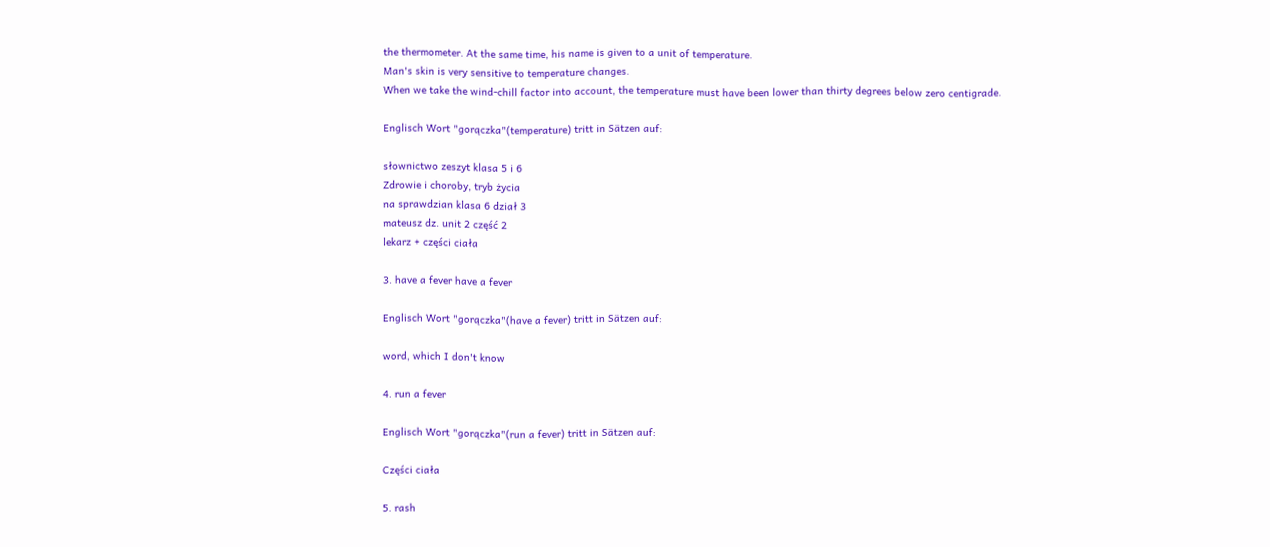the thermometer. At the same time, his name is given to a unit of temperature.
Man's skin is very sensitive to temperature changes.
When we take the wind-chill factor into account, the temperature must have been lower than thirty degrees below zero centigrade.

Englisch Wort "gorączka"(temperature) tritt in Sätzen auf:

słownictwo zeszyt klasa 5 i 6
Zdrowie i choroby, tryb życia
na sprawdzian klasa 6 dział 3
mateusz dz. unit 2 część 2
lekarz + części ciała

3. have a fever have a fever

Englisch Wort "gorączka"(have a fever) tritt in Sätzen auf:

word, which I don't know

4. run a fever

Englisch Wort "gorączka"(run a fever) tritt in Sätzen auf:

Części ciała

5. rash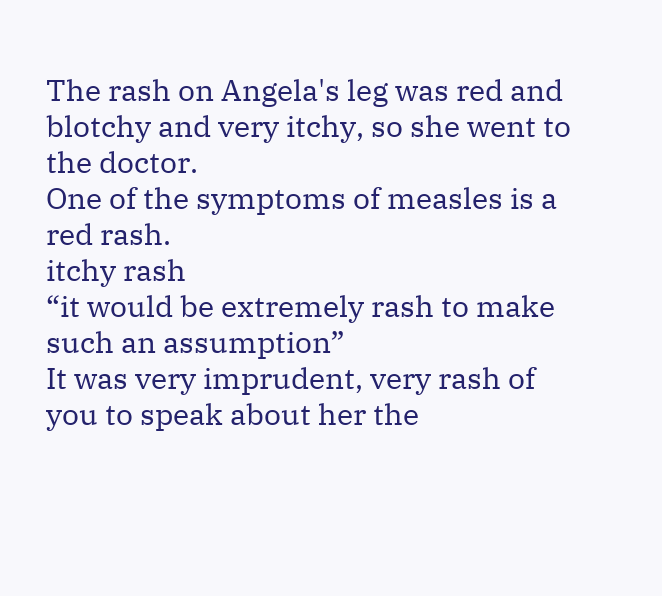The rash on Angela's leg was red and blotchy and very itchy, so she went to the doctor.
One of the symptoms of measles is a red rash.
itchy rash
“it would be extremely rash to make such an assumption”
It was very imprudent, very rash of you to speak about her the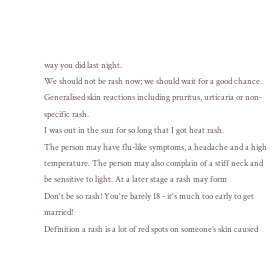way you did last night.
We should not be rash now; we should wait for a good chance.
Generalised skin reactions including pruritus, urticaria or non-specific rash.
I was out in the sun for so long that I got heat rash.
The person may have flu-like symptoms, a headache and a high temperature. The person may also complain of a stiff neck and be sensitive to light. At a later stage a rash may form
Don't be so rash! You're barely 18 - it's much too early to get married!
Definition a rash is a lot of red spots on someone’s skin caused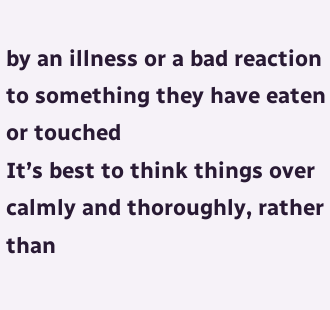by an illness or a bad reaction to something they have eaten or touched
It’s best to think things over calmly and thoroughly, rather than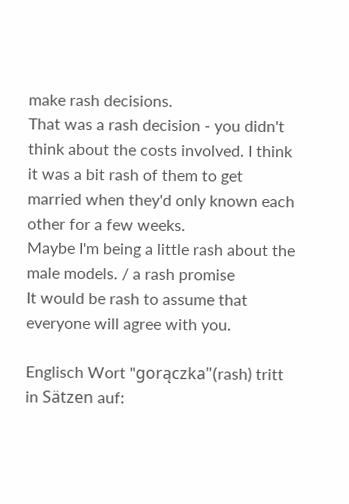make rash decisions.
That was a rash decision - you didn't think about the costs involved. I think it was a bit rash of them to get married when they'd only known each other for a few weeks.
Maybe I'm being a little rash about the male models. / a rash promise
It would be rash to assume that everyone will agree with you.

Englisch Wort "gorączka"(rash) tritt in Sätzen auf: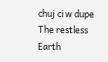chuj ci w dupe
The restless Earth